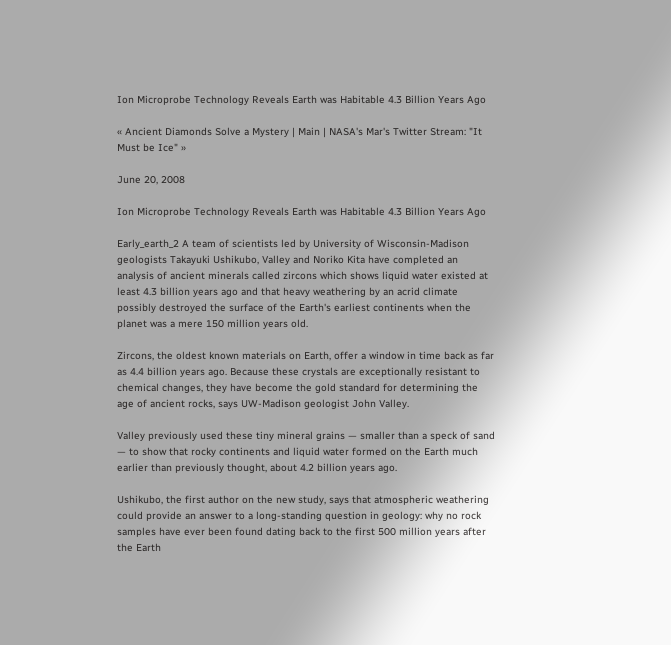Ion Microprobe Technology Reveals Earth was Habitable 4.3 Billion Years Ago

« Ancient Diamonds Solve a Mystery | Main | NASA's Mar's Twitter Stream: "It Must be Ice" »

June 20, 2008

Ion Microprobe Technology Reveals Earth was Habitable 4.3 Billion Years Ago

Early_earth_2 A team of scientists led by University of Wisconsin-Madison geologists Takayuki Ushikubo, Valley and Noriko Kita have completed an analysis of ancient minerals called zircons which shows liquid water existed at least 4.3 billion years ago and that heavy weathering by an acrid climate possibly destroyed the surface of the Earth's earliest continents when the planet was a mere 150 million years old.

Zircons, the oldest known materials on Earth, offer a window in time back as far as 4.4 billion years ago. Because these crystals are exceptionally resistant to chemical changes, they have become the gold standard for determining the age of ancient rocks, says UW-Madison geologist John Valley.

Valley previously used these tiny mineral grains — smaller than a speck of sand — to show that rocky continents and liquid water formed on the Earth much earlier than previously thought, about 4.2 billion years ago.

Ushikubo, the first author on the new study, says that atmospheric weathering could provide an answer to a long-standing question in geology: why no rock samples have ever been found dating back to the first 500 million years after the Earth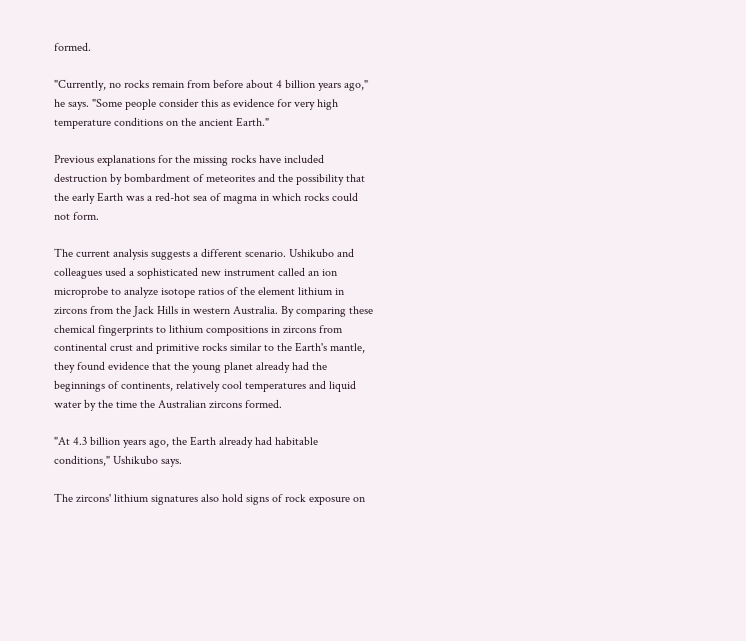formed.

"Currently, no rocks remain from before about 4 billion years ago," he says. "Some people consider this as evidence for very high temperature conditions on the ancient Earth."

Previous explanations for the missing rocks have included destruction by bombardment of meteorites and the possibility that the early Earth was a red-hot sea of magma in which rocks could not form.

The current analysis suggests a different scenario. Ushikubo and colleagues used a sophisticated new instrument called an ion microprobe to analyze isotope ratios of the element lithium in zircons from the Jack Hills in western Australia. By comparing these chemical fingerprints to lithium compositions in zircons from continental crust and primitive rocks similar to the Earth's mantle, they found evidence that the young planet already had the beginnings of continents, relatively cool temperatures and liquid water by the time the Australian zircons formed.

"At 4.3 billion years ago, the Earth already had habitable conditions," Ushikubo says.

The zircons' lithium signatures also hold signs of rock exposure on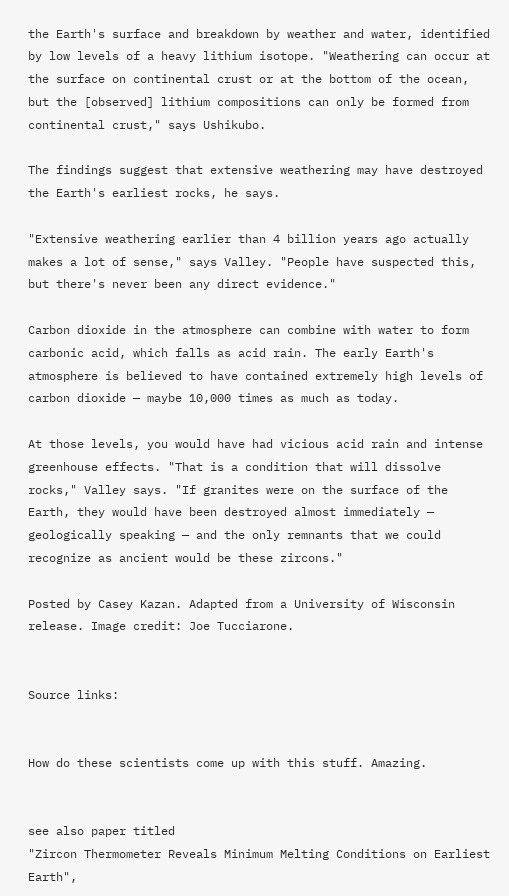the Earth's surface and breakdown by weather and water, identified by low levels of a heavy lithium isotope. "Weathering can occur at the surface on continental crust or at the bottom of the ocean, but the [observed] lithium compositions can only be formed from continental crust," says Ushikubo.

The findings suggest that extensive weathering may have destroyed the Earth's earliest rocks, he says.

"Extensive weathering earlier than 4 billion years ago actually makes a lot of sense," says Valley. "People have suspected this, but there's never been any direct evidence."

Carbon dioxide in the atmosphere can combine with water to form carbonic acid, which falls as acid rain. The early Earth's atmosphere is believed to have contained extremely high levels of carbon dioxide — maybe 10,000 times as much as today.

At those levels, you would have had vicious acid rain and intense greenhouse effects. "That is a condition that will dissolve rocks," Valley says. "If granites were on the surface of the Earth, they would have been destroyed almost immediately — geologically speaking — and the only remnants that we could recognize as ancient would be these zircons."

Posted by Casey Kazan. Adapted from a University of Wisconsin release. Image credit: Joe Tucciarone.


Source links:


How do these scientists come up with this stuff. Amazing.


see also paper titled
"Zircon Thermometer Reveals Minimum Melting Conditions on Earliest Earth",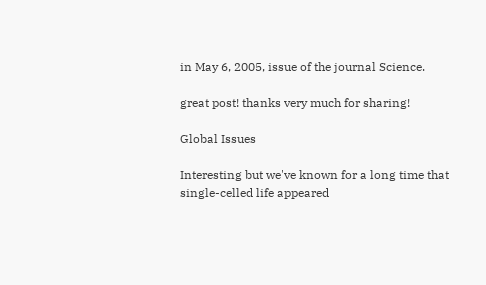in May 6, 2005, issue of the journal Science.

great post! thanks very much for sharing!

Global Issues

Interesting but we've known for a long time that single-celled life appeared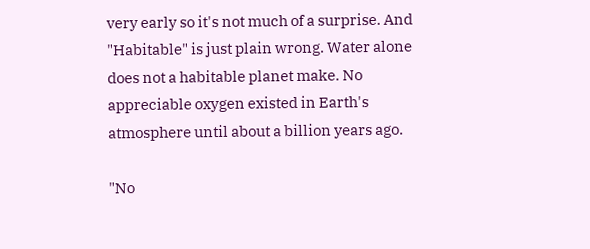very early so it's not much of a surprise. And "Habitable" is just plain wrong. Water alone does not a habitable planet make. No appreciable oxygen existed in Earth's atmosphere until about a billion years ago.

"No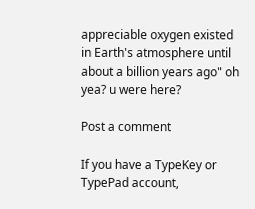appreciable oxygen existed in Earth's atmosphere until about a billion years ago" oh yea? u were here?

Post a comment

If you have a TypeKey or TypePad account,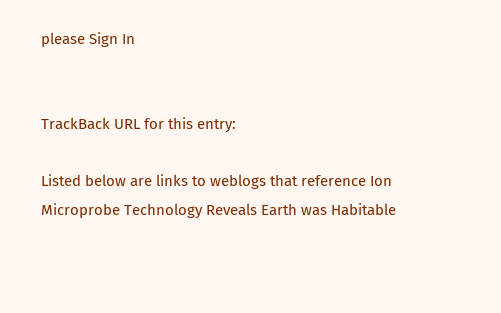please Sign In


TrackBack URL for this entry:

Listed below are links to weblogs that reference Ion Microprobe Technology Reveals Earth was Habitable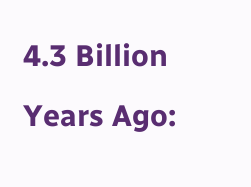4.3 Billion Years Ago: